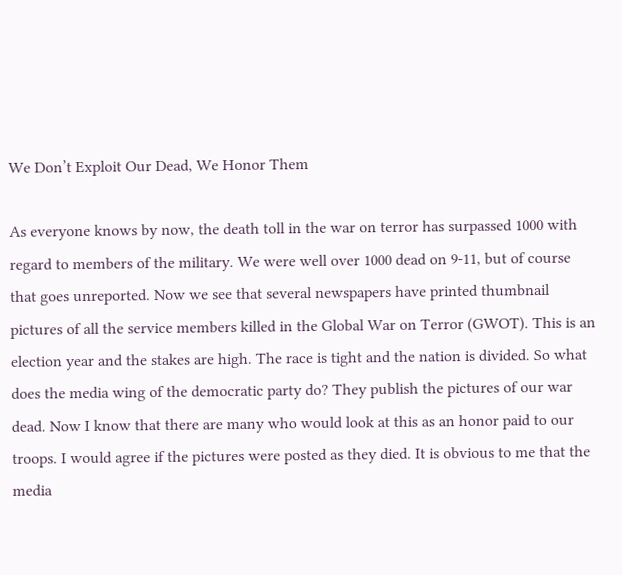We Don’t Exploit Our Dead, We Honor Them

As everyone knows by now, the death toll in the war on terror has surpassed 1000 with regard to members of the military. We were well over 1000 dead on 9-11, but of course that goes unreported. Now we see that several newspapers have printed thumbnail pictures of all the service members killed in the Global War on Terror (GWOT). This is an election year and the stakes are high. The race is tight and the nation is divided. So what does the media wing of the democratic party do? They publish the pictures of our war dead. Now I know that there are many who would look at this as an honor paid to our troops. I would agree if the pictures were posted as they died. It is obvious to me that the media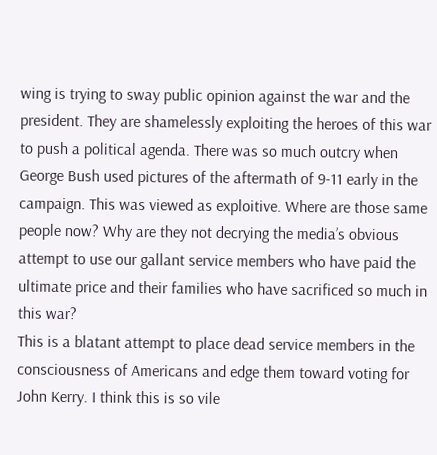wing is trying to sway public opinion against the war and the president. They are shamelessly exploiting the heroes of this war to push a political agenda. There was so much outcry when George Bush used pictures of the aftermath of 9-11 early in the campaign. This was viewed as exploitive. Where are those same people now? Why are they not decrying the media’s obvious attempt to use our gallant service members who have paid the ultimate price and their families who have sacrificed so much in this war?
This is a blatant attempt to place dead service members in the consciousness of Americans and edge them toward voting for John Kerry. I think this is so vile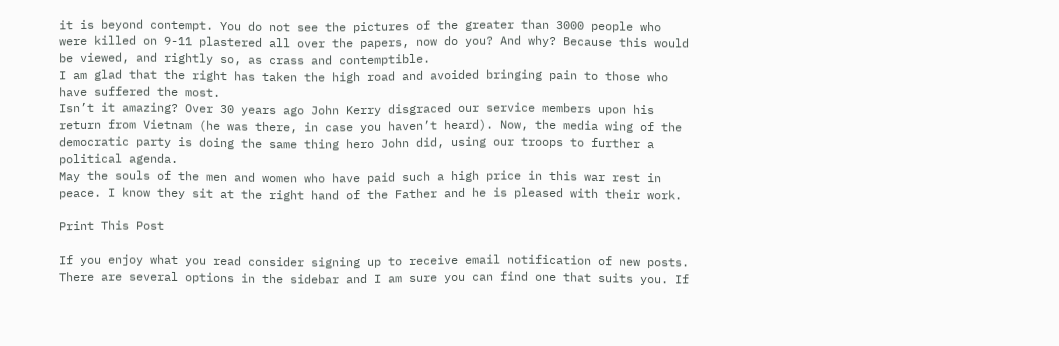it is beyond contempt. You do not see the pictures of the greater than 3000 people who were killed on 9-11 plastered all over the papers, now do you? And why? Because this would be viewed, and rightly so, as crass and contemptible.
I am glad that the right has taken the high road and avoided bringing pain to those who have suffered the most.
Isn’t it amazing? Over 30 years ago John Kerry disgraced our service members upon his return from Vietnam (he was there, in case you haven’t heard). Now, the media wing of the democratic party is doing the same thing hero John did, using our troops to further a political agenda.
May the souls of the men and women who have paid such a high price in this war rest in peace. I know they sit at the right hand of the Father and he is pleased with their work.

Print This Post

If you enjoy what you read consider signing up to receive email notification of new posts. There are several options in the sidebar and I am sure you can find one that suits you. If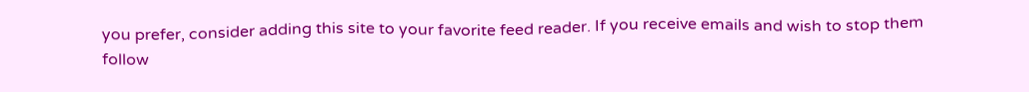you prefer, consider adding this site to your favorite feed reader. If you receive emails and wish to stop them follow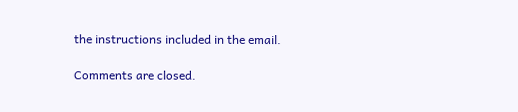the instructions included in the email.

Comments are closed.